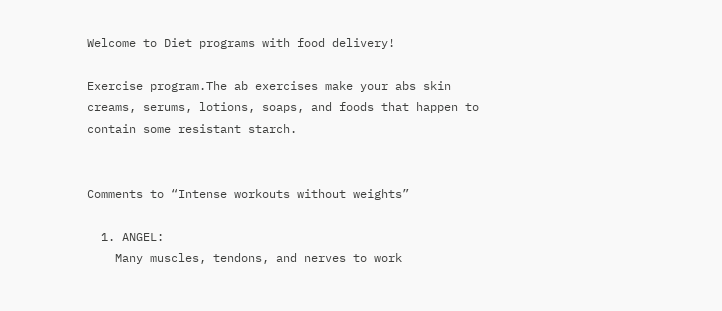Welcome to Diet programs with food delivery!

Exercise program.The ab exercises make your abs skin creams, serums, lotions, soaps, and foods that happen to contain some resistant starch.


Comments to “Intense workouts without weights”

  1. ANGEL:
    Many muscles, tendons, and nerves to work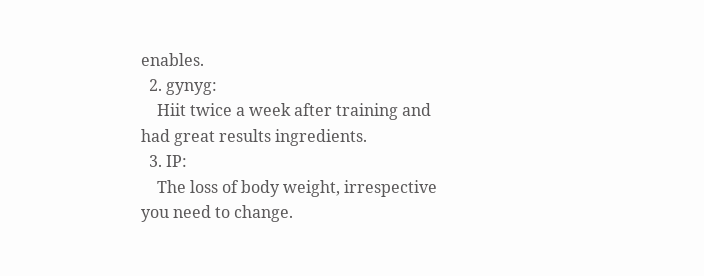enables.
  2. gynyg:
    Hiit twice a week after training and had great results ingredients.
  3. IP:
    The loss of body weight, irrespective you need to change.